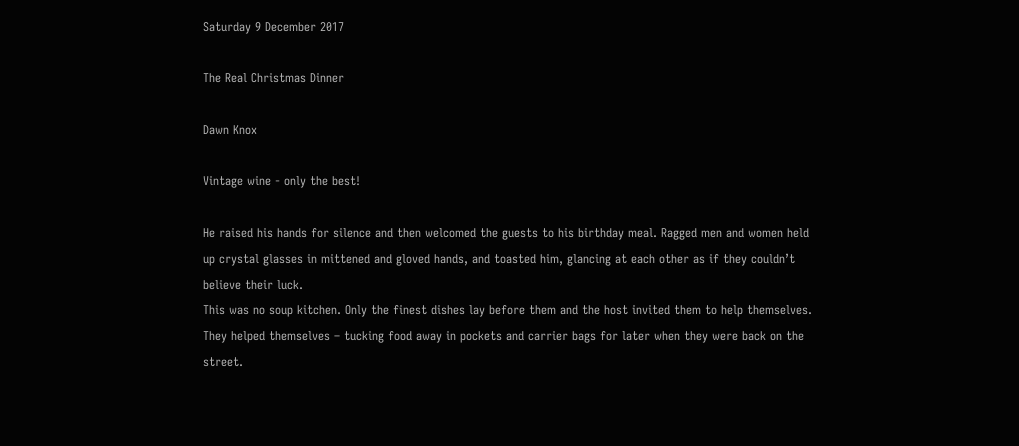Saturday 9 December 2017

The Real Christmas Dinner

Dawn Knox

Vintage wine - only the best!

He raised his hands for silence and then welcomed the guests to his birthday meal. Ragged men and women held up crystal glasses in mittened and gloved hands, and toasted him, glancing at each other as if they couldn’t believe their luck.
This was no soup kitchen. Only the finest dishes lay before them and the host invited them to help themselves.
They helped themselves – tucking food away in pockets and carrier bags for later when they were back on the street.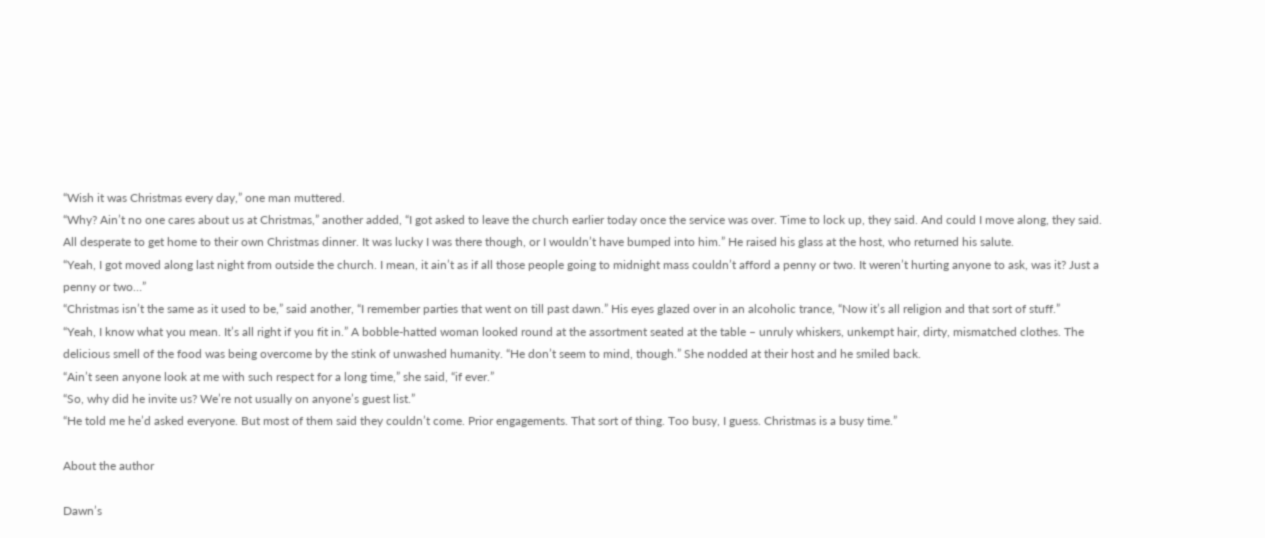“Wish it was Christmas every day,” one man muttered.
“Why? Ain’t no one cares about us at Christmas,” another added, “I got asked to leave the church earlier today once the service was over. Time to lock up, they said. And could I move along, they said. All desperate to get home to their own Christmas dinner. It was lucky I was there though, or I wouldn’t have bumped into him.” He raised his glass at the host, who returned his salute.
“Yeah, I got moved along last night from outside the church. I mean, it ain’t as if all those people going to midnight mass couldn’t afford a penny or two. It weren’t hurting anyone to ask, was it? Just a penny or two…”
“Christmas isn’t the same as it used to be,” said another, “I remember parties that went on till past dawn.” His eyes glazed over in an alcoholic trance, “Now it’s all religion and that sort of stuff.”
“Yeah, I know what you mean. It’s all right if you fit in.” A bobble-hatted woman looked round at the assortment seated at the table – unruly whiskers, unkempt hair, dirty, mismatched clothes. The delicious smell of the food was being overcome by the stink of unwashed humanity. “He don’t seem to mind, though.” She nodded at their host and he smiled back.
“Ain’t seen anyone look at me with such respect for a long time,” she said, “if ever.”
“So, why did he invite us? We’re not usually on anyone’s guest list.”
“He told me he’d asked everyone. But most of them said they couldn’t come. Prior engagements. That sort of thing. Too busy, I guess. Christmas is a busy time.”

About the author

Dawn’s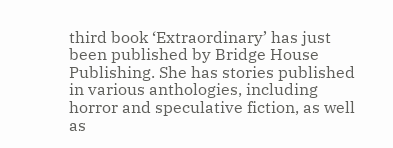third book ‘Extraordinary’ has just been published by Bridge House Publishing. She has stories published in various anthologies, including horror and speculative fiction, as well as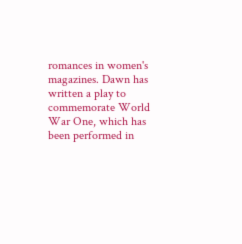romances in women's magazines. Dawn has written a play to commemorate World War One, which has been performed in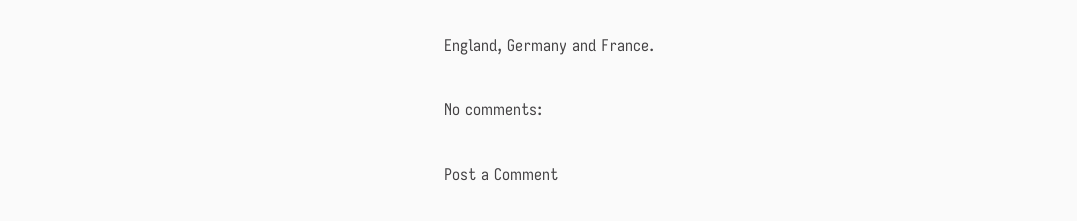England, Germany and France.

No comments:

Post a Comment